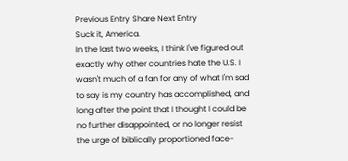Previous Entry Share Next Entry
Suck it, America.
In the last two weeks, I think I've figured out exactly why other countries hate the U.S. I wasn't much of a fan for any of what I'm sad to say is my country has accomplished, and long after the point that I thought I could be no further disappointed, or no longer resist the urge of biblically proportioned face-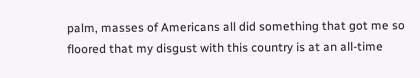palm, masses of Americans all did something that got me so floored that my disgust with this country is at an all-time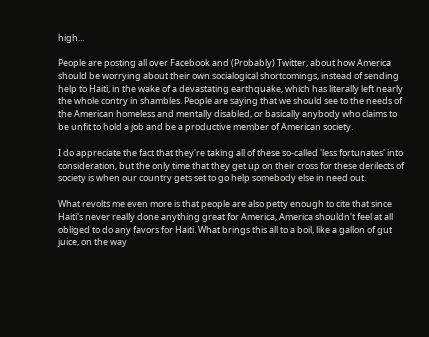high...

People are posting all over Facebook and (Probably) Twitter, about how America should be worrying about their own socialogical shortcomings, instead of sending help to Haiti, in the wake of a devastating earthquake, which has literally left nearly the whole contry in shambles. People are saying that we should see to the needs of the American homeless and mentally disabled, or basically anybody who claims to be unfit to hold a job and be a productive member of American society.

I do appreciate the fact that they're taking all of these so-called 'less fortunates' into consideration, but the only time that they get up on their cross for these derilects of society is when our country gets set to go help somebody else in need out.

What revolts me even more is that people are also petty enough to cite that since Haiti's never really done anything great for America, America shouldn't feel at all obliged to do any favors for Haiti. What brings this all to a boil, like a gallon of gut juice, on the way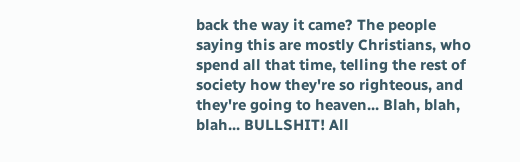back the way it came? The people saying this are mostly Christians, who spend all that time, telling the rest of society how they're so righteous, and they're going to heaven... Blah, blah, blah... BULLSHIT! All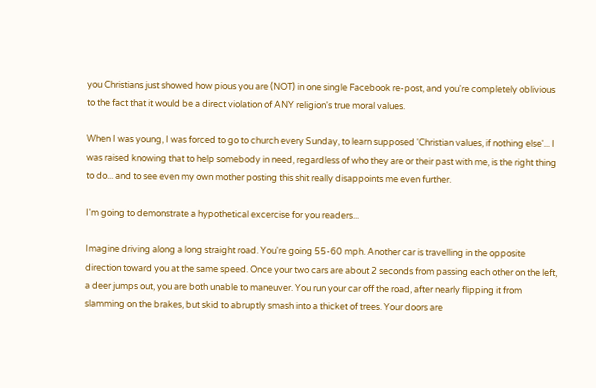you Christians just showed how pious you are (NOT) in one single Facebook re-post, and you're completely oblivious to the fact that it would be a direct violation of ANY religion's true moral values.

When I was young, I was forced to go to church every Sunday, to learn supposed 'Christian values, if nothing else'... I was raised knowing that to help somebody in need, regardless of who they are or their past with me, is the right thing to do... and to see even my own mother posting this shit really disappoints me even further.

I'm going to demonstrate a hypothetical excercise for you readers...

Imagine driving along a long straight road. You're going 55-60 mph. Another car is travelling in the opposite direction toward you at the same speed. Once your two cars are about 2 seconds from passing each other on the left, a deer jumps out, you are both unable to maneuver. You run your car off the road, after nearly flipping it from slamming on the brakes, but skid to abruptly smash into a thicket of trees. Your doors are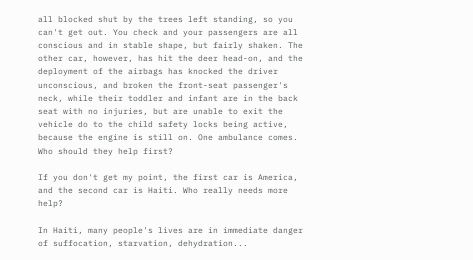all blocked shut by the trees left standing, so you can't get out. You check and your passengers are all conscious and in stable shape, but fairly shaken. The other car, however, has hit the deer head-on, and the deployment of the airbags has knocked the driver unconscious, and broken the front-seat passenger's neck, while their toddler and infant are in the back seat with no injuries, but are unable to exit the vehicle do to the child safety locks being active, because the engine is still on. One ambulance comes. Who should they help first?

If you don't get my point, the first car is America, and the second car is Haiti. Who really needs more help?

In Haiti, many people's lives are in immediate danger of suffocation, starvation, dehydration...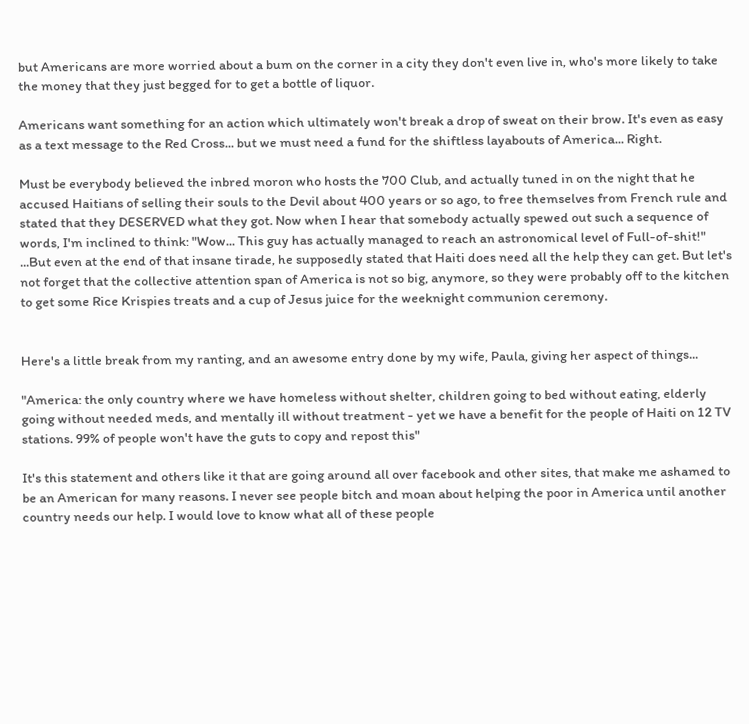but Americans are more worried about a bum on the corner in a city they don't even live in, who's more likely to take the money that they just begged for to get a bottle of liquor.

Americans want something for an action which ultimately won't break a drop of sweat on their brow. It's even as easy as a text message to the Red Cross... but we must need a fund for the shiftless layabouts of America... Right.

Must be everybody believed the inbred moron who hosts the 700 Club, and actually tuned in on the night that he accused Haitians of selling their souls to the Devil about 400 years or so ago, to free themselves from French rule and stated that they DESERVED what they got. Now when I hear that somebody actually spewed out such a sequence of words, I'm inclined to think: "Wow... This guy has actually managed to reach an astronomical level of Full-of-shit!" ...But even at the end of that insane tirade, he supposedly stated that Haiti does need all the help they can get. But let's not forget that the collective attention span of America is not so big, anymore, so they were probably off to the kitchen to get some Rice Krispies treats and a cup of Jesus juice for the weeknight communion ceremony.


Here's a little break from my ranting, and an awesome entry done by my wife, Paula, giving her aspect of things...

"America: the only country where we have homeless without shelter, children going to bed without eating, elderly going without needed meds, and mentally ill without treatment - yet we have a benefit for the people of Haiti on 12 TV stations. 99% of people won't have the guts to copy and repost this"

It's this statement and others like it that are going around all over facebook and other sites, that make me ashamed to be an American for many reasons. I never see people bitch and moan about helping the poor in America until another country needs our help. I would love to know what all of these people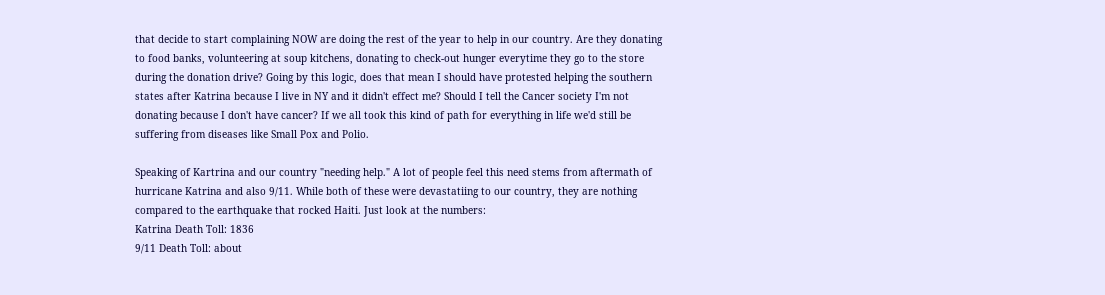that decide to start complaining NOW are doing the rest of the year to help in our country. Are they donating to food banks, volunteering at soup kitchens, donating to check-out hunger everytime they go to the store during the donation drive? Going by this logic, does that mean I should have protested helping the southern states after Katrina because I live in NY and it didn't effect me? Should I tell the Cancer society I'm not donating because I don't have cancer? If we all took this kind of path for everything in life we'd still be suffering from diseases like Small Pox and Polio.

Speaking of Kartrina and our country "needing help." A lot of people feel this need stems from aftermath of hurricane Katrina and also 9/11. While both of these were devastatiing to our country, they are nothing compared to the earthquake that rocked Haiti. Just look at the numbers:
Katrina Death Toll: 1836
9/11 Death Toll: about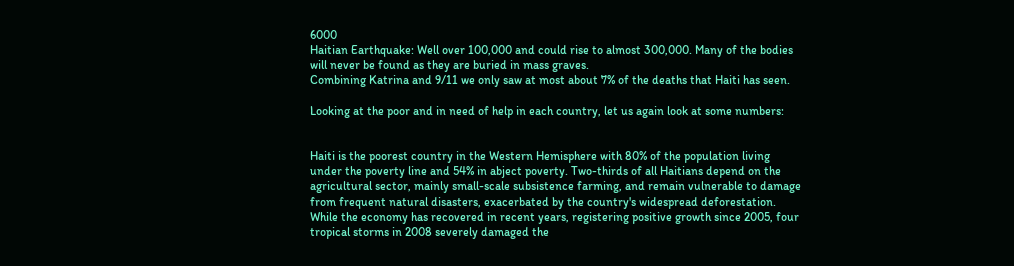6000
Haitian Earthquake: Well over 100,000 and could rise to almost 300,000. Many of the bodies will never be found as they are buried in mass graves.
Combining Katrina and 9/11 we only saw at most about 7% of the deaths that Haiti has seen.

Looking at the poor and in need of help in each country, let us again look at some numbers:


Haiti is the poorest country in the Western Hemisphere with 80% of the population living under the poverty line and 54% in abject poverty. Two-thirds of all Haitians depend on the agricultural sector, mainly small-scale subsistence farming, and remain vulnerable to damage from frequent natural disasters, exacerbated by the country's widespread deforestation. While the economy has recovered in recent years, registering positive growth since 2005, four tropical storms in 2008 severely damaged the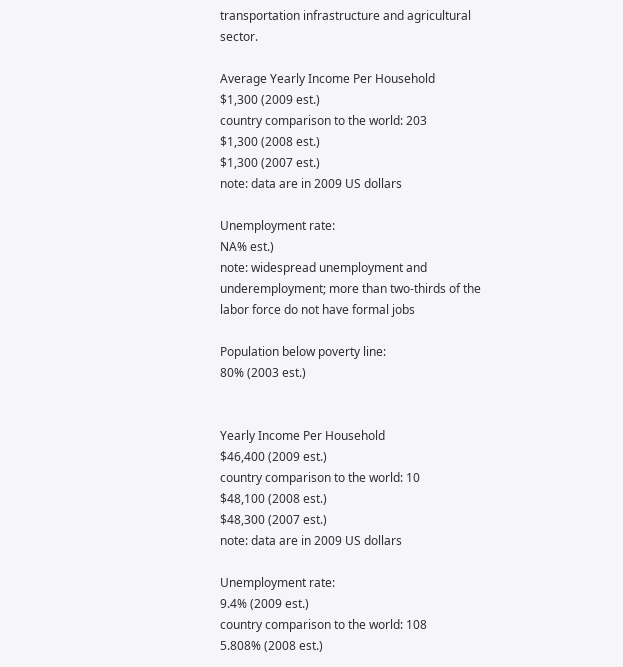transportation infrastructure and agricultural sector.

Average Yearly Income Per Household
$1,300 (2009 est.)
country comparison to the world: 203
$1,300 (2008 est.)
$1,300 (2007 est.)
note: data are in 2009 US dollars

Unemployment rate:
NA% est.)
note: widespread unemployment and underemployment; more than two-thirds of the labor force do not have formal jobs

Population below poverty line:
80% (2003 est.)


Yearly Income Per Household
$46,400 (2009 est.)
country comparison to the world: 10
$48,100 (2008 est.)
$48,300 (2007 est.)
note: data are in 2009 US dollars

Unemployment rate:
9.4% (2009 est.)
country comparison to the world: 108
5.808% (2008 est.)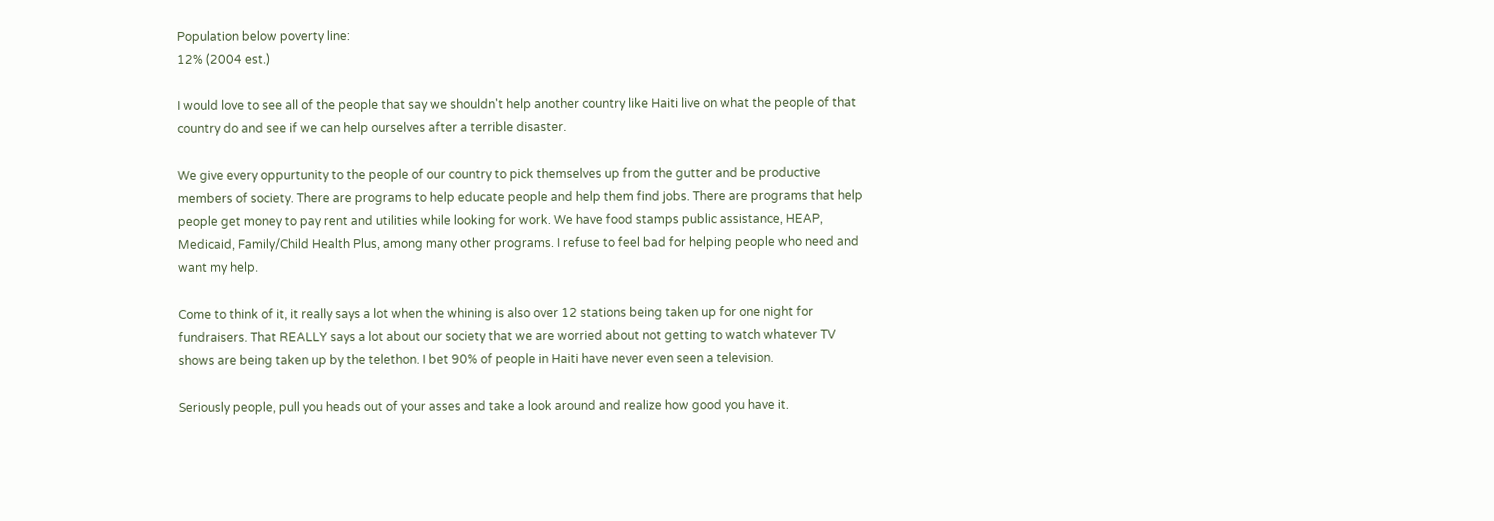Population below poverty line:
12% (2004 est.)

I would love to see all of the people that say we shouldn't help another country like Haiti live on what the people of that country do and see if we can help ourselves after a terrible disaster.

We give every oppurtunity to the people of our country to pick themselves up from the gutter and be productive members of society. There are programs to help educate people and help them find jobs. There are programs that help people get money to pay rent and utilities while looking for work. We have food stamps public assistance, HEAP, Medicaid, Family/Child Health Plus, among many other programs. I refuse to feel bad for helping people who need and want my help.

Come to think of it, it really says a lot when the whining is also over 12 stations being taken up for one night for fundraisers. That REALLY says a lot about our society that we are worried about not getting to watch whatever TV shows are being taken up by the telethon. I bet 90% of people in Haiti have never even seen a television.

Seriously people, pull you heads out of your asses and take a look around and realize how good you have it.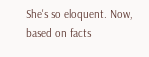She's so eloquent. Now, based on facts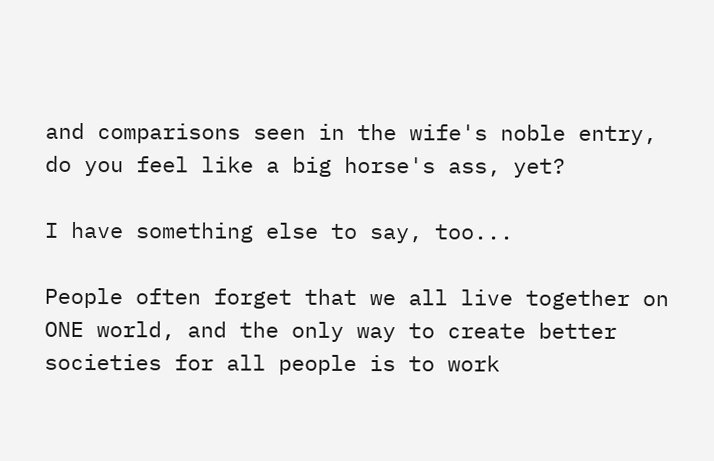and comparisons seen in the wife's noble entry, do you feel like a big horse's ass, yet?

I have something else to say, too...

People often forget that we all live together on ONE world, and the only way to create better societies for all people is to work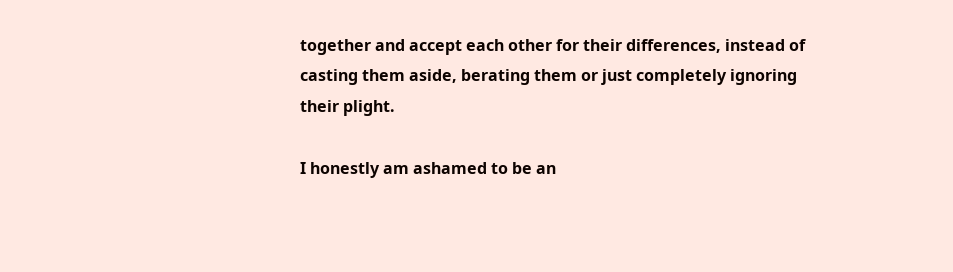together and accept each other for their differences, instead of casting them aside, berating them or just completely ignoring their plight.

I honestly am ashamed to be an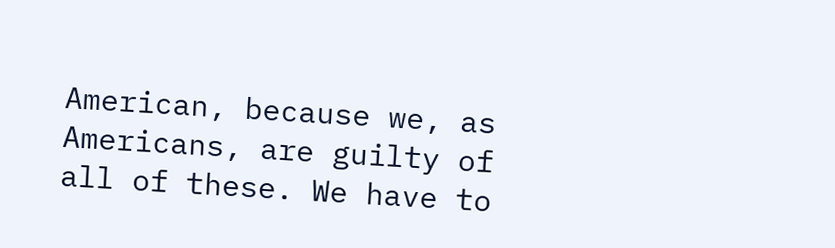American, because we, as Americans, are guilty of all of these. We have to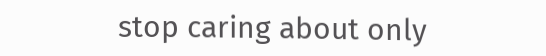stop caring about only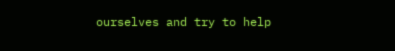ourselves and try to help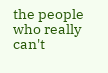the people who really can't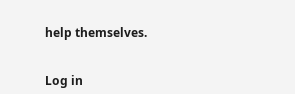help themselves.


Log in